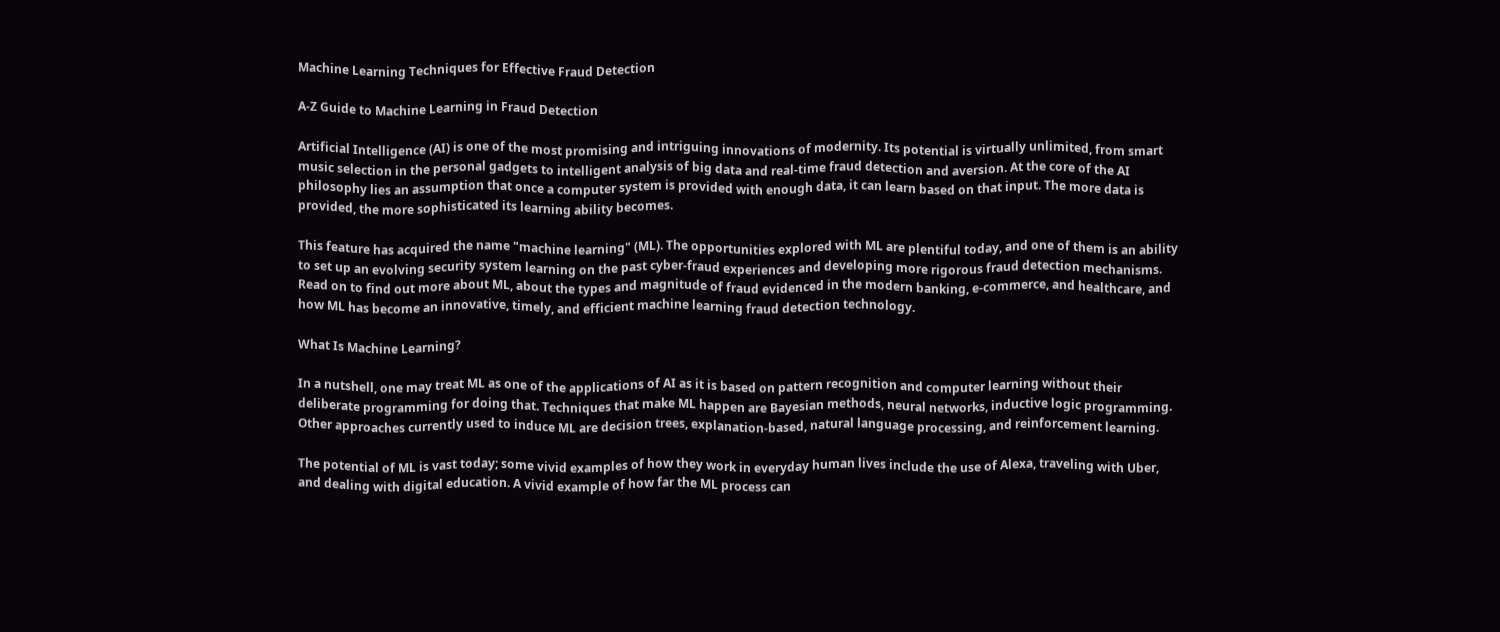Machine Learning Techniques for Effective Fraud Detection

A-Z Guide to Machine Learning in Fraud Detection

Artificial Intelligence (AI) is one of the most promising and intriguing innovations of modernity. Its potential is virtually unlimited, from smart music selection in the personal gadgets to intelligent analysis of big data and real-time fraud detection and aversion. At the core of the AI philosophy lies an assumption that once a computer system is provided with enough data, it can learn based on that input. The more data is provided, the more sophisticated its learning ability becomes.

This feature has acquired the name "machine learning" (ML). The opportunities explored with ML are plentiful today, and one of them is an ability to set up an evolving security system learning on the past cyber-fraud experiences and developing more rigorous fraud detection mechanisms. Read on to find out more about ML, about the types and magnitude of fraud evidenced in the modern banking, e-commerce, and healthcare, and how ML has become an innovative, timely, and efficient machine learning fraud detection technology.

What Is Machine Learning?

In a nutshell, one may treat ML as one of the applications of AI as it is based on pattern recognition and computer learning without their deliberate programming for doing that. Techniques that make ML happen are Bayesian methods, neural networks, inductive logic programming. Other approaches currently used to induce ML are decision trees, explanation-based, natural language processing, and reinforcement learning.

The potential of ML is vast today; some vivid examples of how they work in everyday human lives include the use of Alexa, traveling with Uber, and dealing with digital education. A vivid example of how far the ML process can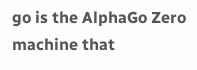go is the AlphaGo Zero machine that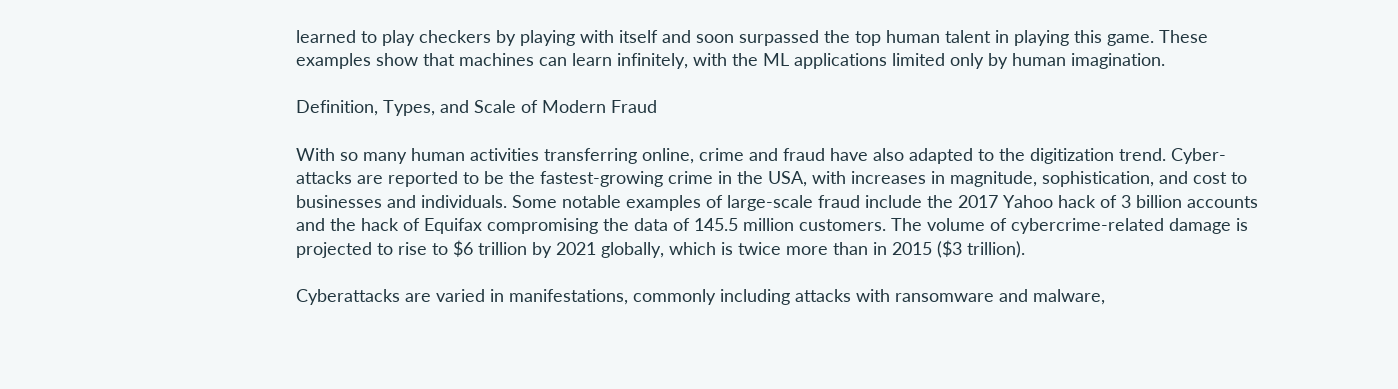learned to play checkers by playing with itself and soon surpassed the top human talent in playing this game. These examples show that machines can learn infinitely, with the ML applications limited only by human imagination.

Definition, Types, and Scale of Modern Fraud

With so many human activities transferring online, crime and fraud have also adapted to the digitization trend. Cyber-attacks are reported to be the fastest-growing crime in the USA, with increases in magnitude, sophistication, and cost to businesses and individuals. Some notable examples of large-scale fraud include the 2017 Yahoo hack of 3 billion accounts and the hack of Equifax compromising the data of 145.5 million customers. The volume of cybercrime-related damage is projected to rise to $6 trillion by 2021 globally, which is twice more than in 2015 ($3 trillion).

Cyberattacks are varied in manifestations, commonly including attacks with ransomware and malware,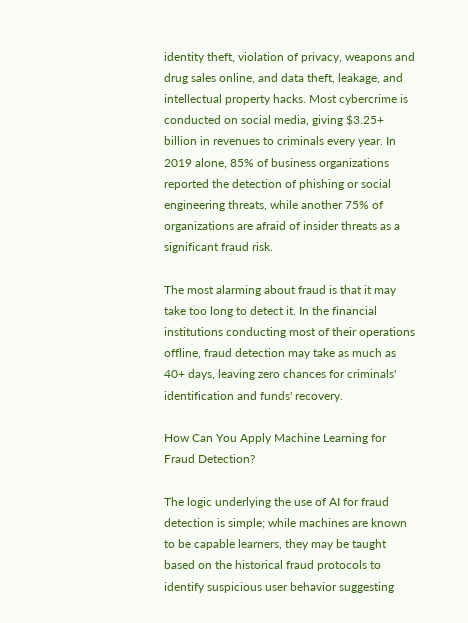identity theft, violation of privacy, weapons and drug sales online, and data theft, leakage, and intellectual property hacks. Most cybercrime is conducted on social media, giving $3.25+ billion in revenues to criminals every year. In 2019 alone, 85% of business organizations reported the detection of phishing or social engineering threats, while another 75% of organizations are afraid of insider threats as a significant fraud risk.

The most alarming about fraud is that it may take too long to detect it. In the financial institutions conducting most of their operations offline, fraud detection may take as much as 40+ days, leaving zero chances for criminals' identification and funds' recovery.

How Can You Apply Machine Learning for Fraud Detection?

The logic underlying the use of AI for fraud detection is simple; while machines are known to be capable learners, they may be taught based on the historical fraud protocols to identify suspicious user behavior suggesting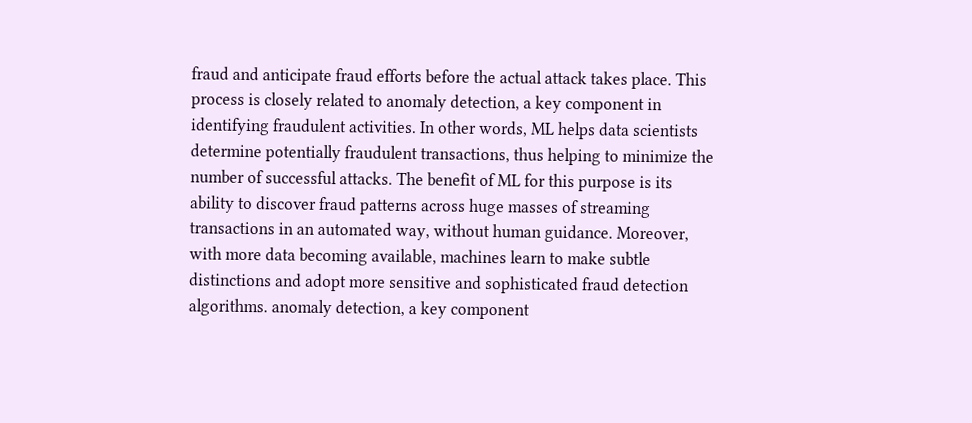fraud and anticipate fraud efforts before the actual attack takes place. This process is closely related to anomaly detection, a key component in identifying fraudulent activities. In other words, ML helps data scientists determine potentially fraudulent transactions, thus helping to minimize the number of successful attacks. The benefit of ML for this purpose is its ability to discover fraud patterns across huge masses of streaming transactions in an automated way, without human guidance. Moreover, with more data becoming available, machines learn to make subtle distinctions and adopt more sensitive and sophisticated fraud detection algorithms. anomaly detection, a key component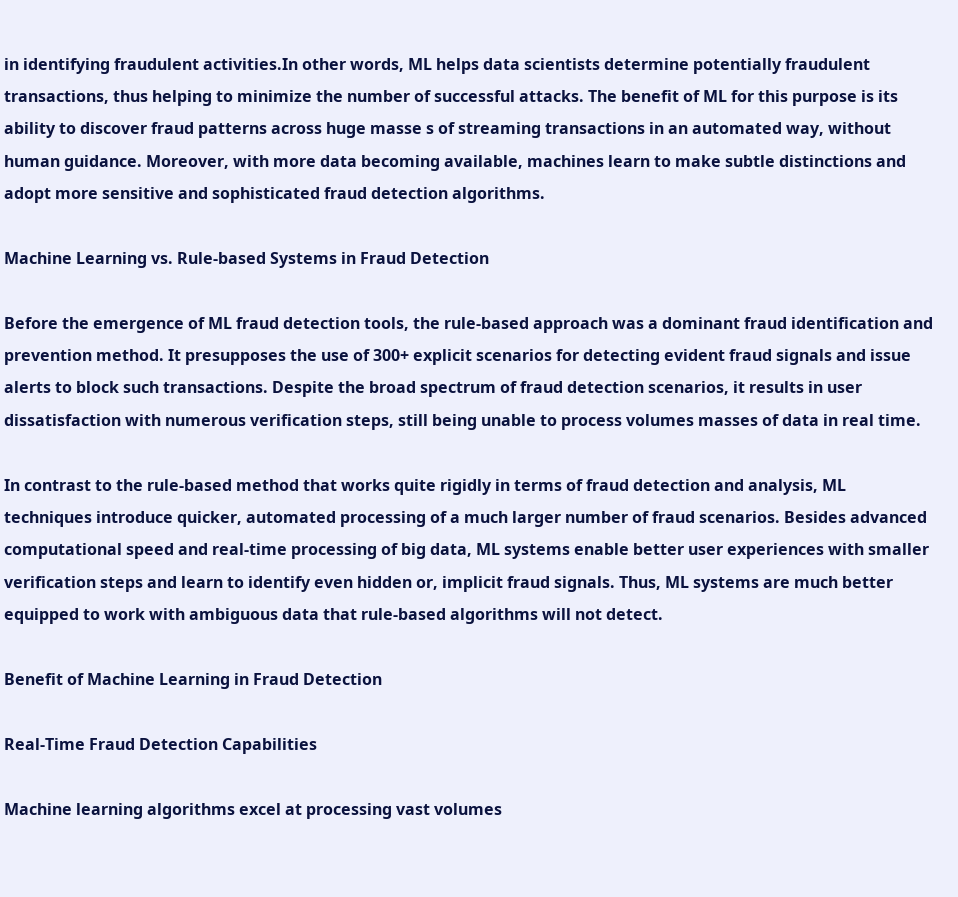in identifying fraudulent activities.In other words, ML helps data scientists determine potentially fraudulent transactions, thus helping to minimize the number of successful attacks. The benefit of ML for this purpose is its ability to discover fraud patterns across huge masse s of streaming transactions in an automated way, without human guidance. Moreover, with more data becoming available, machines learn to make subtle distinctions and adopt more sensitive and sophisticated fraud detection algorithms.

Machine Learning vs. Rule-based Systems in Fraud Detection

Before the emergence of ML fraud detection tools, the rule-based approach was a dominant fraud identification and prevention method. It presupposes the use of 300+ explicit scenarios for detecting evident fraud signals and issue alerts to block such transactions. Despite the broad spectrum of fraud detection scenarios, it results in user dissatisfaction with numerous verification steps, still being unable to process volumes masses of data in real time.

In contrast to the rule-based method that works quite rigidly in terms of fraud detection and analysis, ML techniques introduce quicker, automated processing of a much larger number of fraud scenarios. Besides advanced computational speed and real-time processing of big data, ML systems enable better user experiences with smaller verification steps and learn to identify even hidden or, implicit fraud signals. Thus, ML systems are much better equipped to work with ambiguous data that rule-based algorithms will not detect.

Benefit of Machine Learning in Fraud Detection

Real-Time Fraud Detection Capabilities

Machine learning algorithms excel at processing vast volumes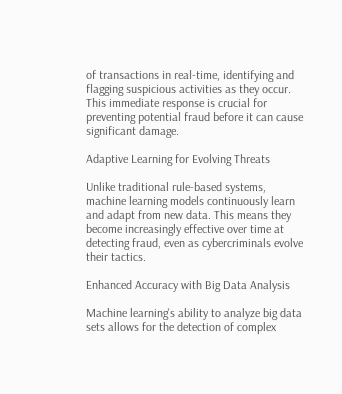of transactions in real-time, identifying and flagging suspicious activities as they occur. This immediate response is crucial for preventing potential fraud before it can cause significant damage.

Adaptive Learning for Evolving Threats

Unlike traditional rule-based systems, machine learning models continuously learn and adapt from new data. This means they become increasingly effective over time at detecting fraud, even as cybercriminals evolve their tactics.

Enhanced Accuracy with Big Data Analysis

Machine learning's ability to analyze big data sets allows for the detection of complex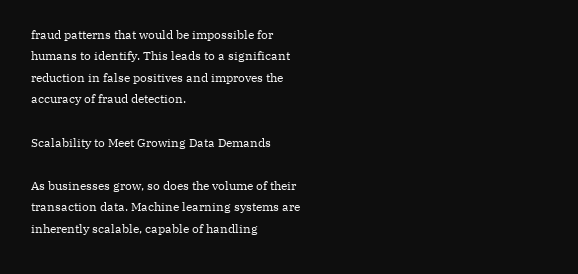fraud patterns that would be impossible for humans to identify. This leads to a significant reduction in false positives and improves the accuracy of fraud detection.

Scalability to Meet Growing Data Demands

As businesses grow, so does the volume of their transaction data. Machine learning systems are inherently scalable, capable of handling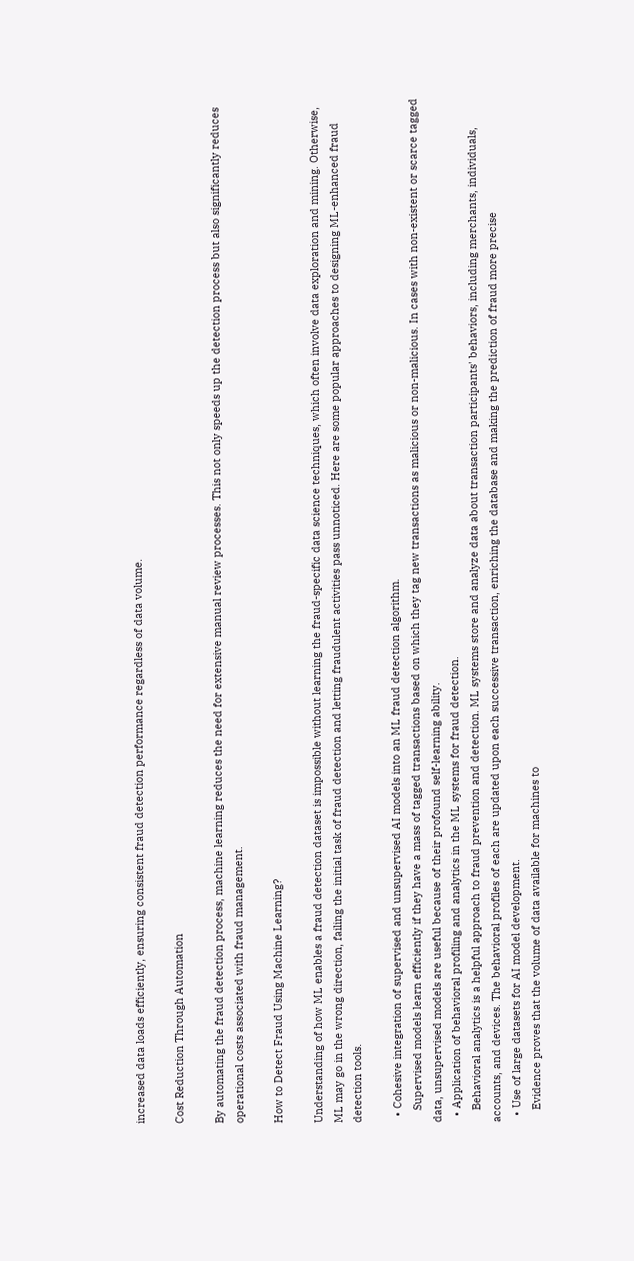increased data loads efficiently, ensuring consistent fraud detection performance regardless of data volume.

Cost Reduction Through Automation

By automating the fraud detection process, machine learning reduces the need for extensive manual review processes. This not only speeds up the detection process but also significantly reduces operational costs associated with fraud management.

How to Detect Fraud Using Machine Learning?

Understanding of how ML enables a fraud detection dataset is impossible without learning the fraud-specific data science techniques, which often involve data exploration and mining. Otherwise, ML may go in the wrong direction, failing the initial task of fraud detection and letting fraudulent activities pass unnoticed. Here are some popular approaches to designing ML-enhanced fraud detection tools.

  • Cohesive integration of supervised and unsupervised AI models into an ML fraud detection algorithm.
    Supervised models learn efficiently if they have a mass of tagged transactions based on which they tag new transactions as malicious or non-malicious. In cases with non-existent or scarce tagged data, unsupervised models are useful because of their profound self-learning ability.
  • Application of behavioral profiling and analytics in the ML systems for fraud detection.
    Behavioral analytics is a helpful approach to fraud prevention and detection. ML systems store and analyze data about transaction participants' behaviors, including merchants, individuals, accounts, and devices. The behavioral profiles of each are updated upon each successive transaction, enriching the database and making the prediction of fraud more precise
  • Use of large datasets for AI model development.
    Evidence proves that the volume of data available for machines to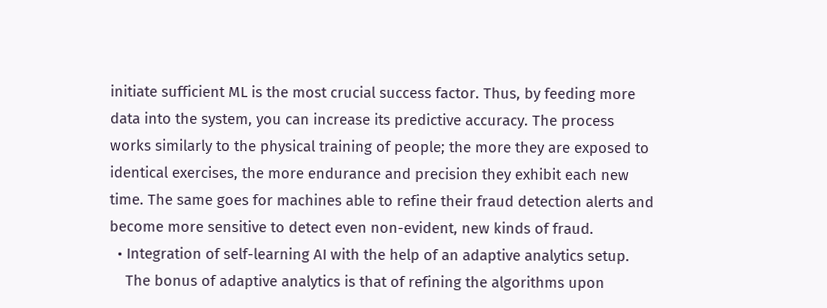initiate sufficient ML is the most crucial success factor. Thus, by feeding more data into the system, you can increase its predictive accuracy. The process works similarly to the physical training of people; the more they are exposed to identical exercises, the more endurance and precision they exhibit each new time. The same goes for machines able to refine their fraud detection alerts and become more sensitive to detect even non-evident, new kinds of fraud.
  • Integration of self-learning AI with the help of an adaptive analytics setup.
    The bonus of adaptive analytics is that of refining the algorithms upon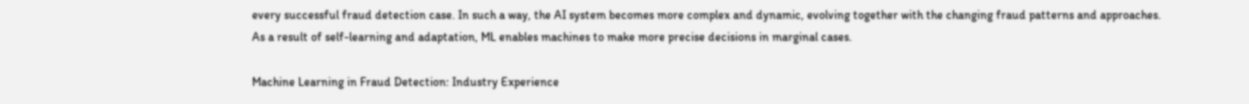every successful fraud detection case. In such a way, the AI system becomes more complex and dynamic, evolving together with the changing fraud patterns and approaches. As a result of self-learning and adaptation, ML enables machines to make more precise decisions in marginal cases.

Machine Learning in Fraud Detection: Industry Experience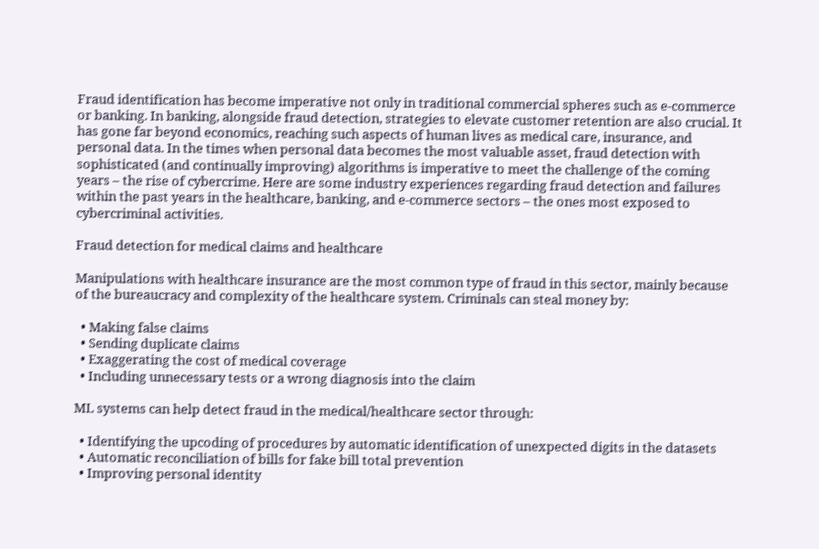Fraud identification has become imperative not only in traditional commercial spheres such as e-commerce or banking. In banking, alongside fraud detection, strategies to elevate customer retention are also crucial. It has gone far beyond economics, reaching such aspects of human lives as medical care, insurance, and personal data. In the times when personal data becomes the most valuable asset, fraud detection with sophisticated (and continually improving) algorithms is imperative to meet the challenge of the coming years – the rise of cybercrime. Here are some industry experiences regarding fraud detection and failures within the past years in the healthcare, banking, and e-commerce sectors – the ones most exposed to cybercriminal activities.

Fraud detection for medical claims and healthcare

Manipulations with healthcare insurance are the most common type of fraud in this sector, mainly because of the bureaucracy and complexity of the healthcare system. Criminals can steal money by:

  • Making false claims
  • Sending duplicate claims
  • Exaggerating the cost of medical coverage
  • Including unnecessary tests or a wrong diagnosis into the claim

ML systems can help detect fraud in the medical/healthcare sector through:

  • Identifying the upcoding of procedures by automatic identification of unexpected digits in the datasets
  • Automatic reconciliation of bills for fake bill total prevention
  • Improving personal identity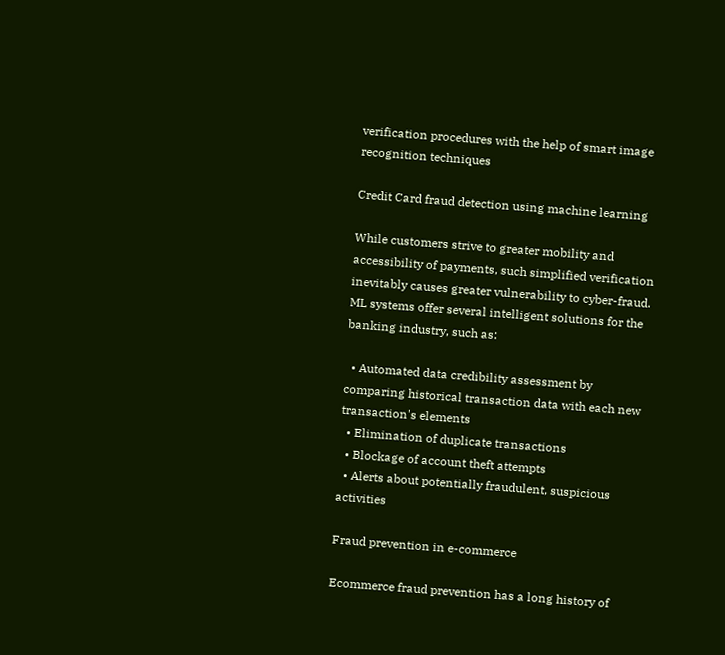verification procedures with the help of smart image recognition techniques

Credit Card fraud detection using machine learning

While customers strive to greater mobility and accessibility of payments, such simplified verification inevitably causes greater vulnerability to cyber-fraud. ML systems offer several intelligent solutions for the banking industry, such as:

  • Automated data credibility assessment by comparing historical transaction data with each new transaction's elements
  • Elimination of duplicate transactions
  • Blockage of account theft attempts
  • Alerts about potentially fraudulent, suspicious activities

Fraud prevention in e-commerce

Ecommerce fraud prevention has a long history of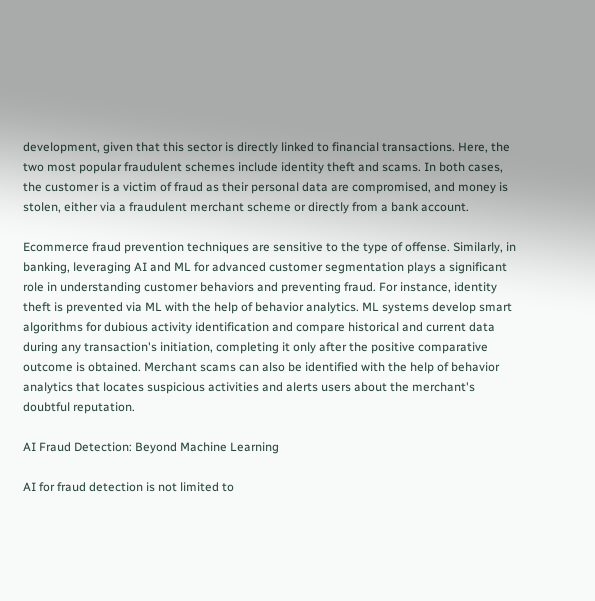development, given that this sector is directly linked to financial transactions. Here, the two most popular fraudulent schemes include identity theft and scams. In both cases, the customer is a victim of fraud as their personal data are compromised, and money is stolen, either via a fraudulent merchant scheme or directly from a bank account.

Ecommerce fraud prevention techniques are sensitive to the type of offense. Similarly, in banking, leveraging AI and ML for advanced customer segmentation plays a significant role in understanding customer behaviors and preventing fraud. For instance, identity theft is prevented via ML with the help of behavior analytics. ML systems develop smart algorithms for dubious activity identification and compare historical and current data during any transaction's initiation, completing it only after the positive comparative outcome is obtained. Merchant scams can also be identified with the help of behavior analytics that locates suspicious activities and alerts users about the merchant's doubtful reputation.

AI Fraud Detection: Beyond Machine Learning

AI for fraud detection is not limited to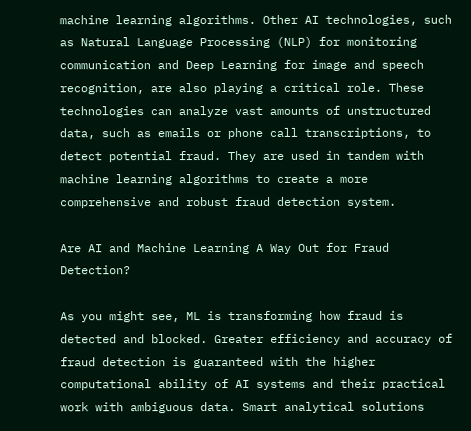machine learning algorithms. Other AI technologies, such as Natural Language Processing (NLP) for monitoring communication and Deep Learning for image and speech recognition, are also playing a critical role. These technologies can analyze vast amounts of unstructured data, such as emails or phone call transcriptions, to detect potential fraud. They are used in tandem with machine learning algorithms to create a more comprehensive and robust fraud detection system.

Are AI and Machine Learning A Way Out for Fraud Detection?

As you might see, ML is transforming how fraud is detected and blocked. Greater efficiency and accuracy of fraud detection is guaranteed with the higher computational ability of AI systems and their practical work with ambiguous data. Smart analytical solutions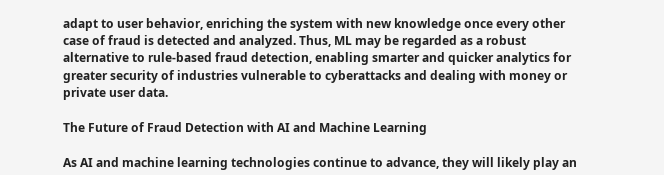adapt to user behavior, enriching the system with new knowledge once every other case of fraud is detected and analyzed. Thus, ML may be regarded as a robust alternative to rule-based fraud detection, enabling smarter and quicker analytics for greater security of industries vulnerable to cyberattacks and dealing with money or private user data.

The Future of Fraud Detection with AI and Machine Learning

As AI and machine learning technologies continue to advance, they will likely play an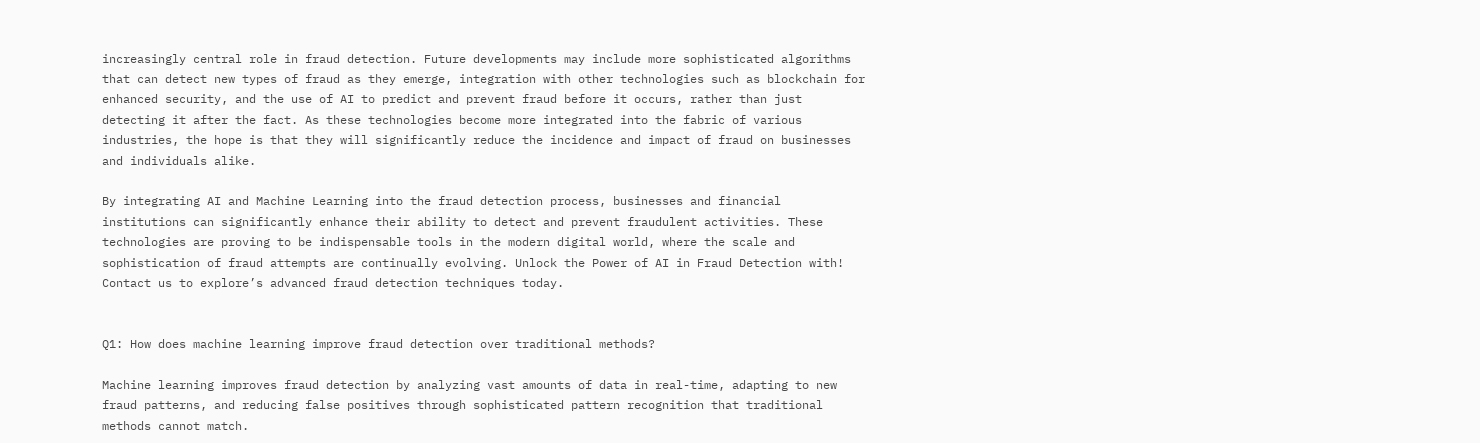increasingly central role in fraud detection. Future developments may include more sophisticated algorithms that can detect new types of fraud as they emerge, integration with other technologies such as blockchain for enhanced security, and the use of AI to predict and prevent fraud before it occurs, rather than just detecting it after the fact. As these technologies become more integrated into the fabric of various industries, the hope is that they will significantly reduce the incidence and impact of fraud on businesses and individuals alike.

By integrating AI and Machine Learning into the fraud detection process, businesses and financial institutions can significantly enhance their ability to detect and prevent fraudulent activities. These technologies are proving to be indispensable tools in the modern digital world, where the scale and sophistication of fraud attempts are continually evolving. Unlock the Power of AI in Fraud Detection with! Contact us to explore’s advanced fraud detection techniques today.


Q1: How does machine learning improve fraud detection over traditional methods?

Machine learning improves fraud detection by analyzing vast amounts of data in real-time, adapting to new fraud patterns, and reducing false positives through sophisticated pattern recognition that traditional methods cannot match.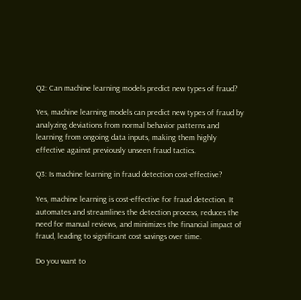Q2: Can machine learning models predict new types of fraud?

Yes, machine learning models can predict new types of fraud by analyzing deviations from normal behavior patterns and learning from ongoing data inputs, making them highly effective against previously unseen fraud tactics.

Q3: Is machine learning in fraud detection cost-effective?

Yes, machine learning is cost-effective for fraud detection. It automates and streamlines the detection process, reduces the need for manual reviews, and minimizes the financial impact of fraud, leading to significant cost savings over time.

Do you want to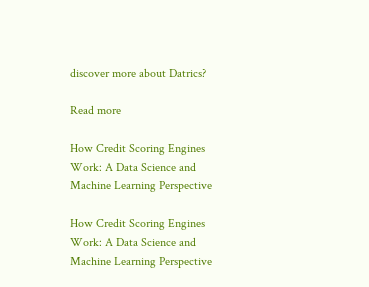discover more about Datrics?

Read more

How Credit Scoring Engines Work: A Data Science and Machine Learning Perspective

How Credit Scoring Engines Work: A Data Science and Machine Learning Perspective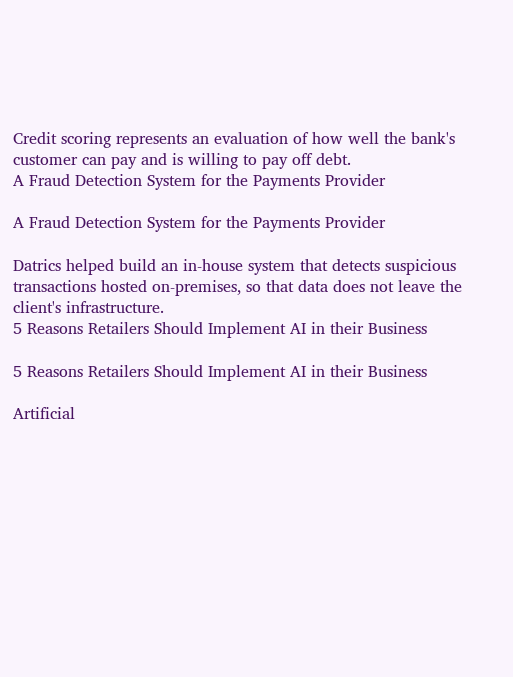Credit scoring represents an evaluation of how well the bank's customer can pay and is willing to pay off debt.
A Fraud Detection System for the Payments Provider

A Fraud Detection System for the Payments Provider

Datrics helped build an in-house system that detects suspicious transactions hosted on-premises, so that data does not leave the client's infrastructure.
5 Reasons Retailers Should Implement AI in their Business

5 Reasons Retailers Should Implement AI in their Business

Artificial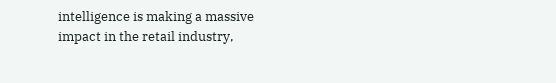intelligence is making a massive impact in the retail industry,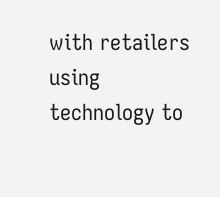with retailers using technology to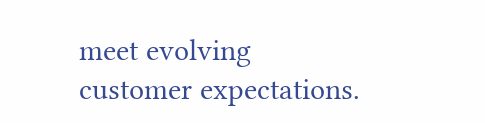meet evolving customer expectations.